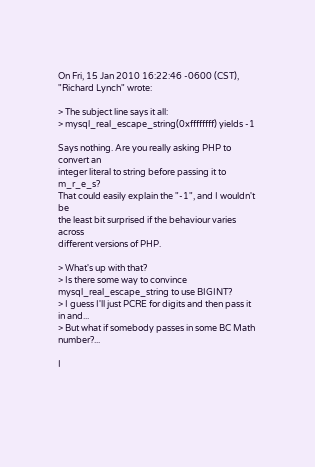On Fri, 15 Jan 2010 16:22:46 -0600 (CST), "Richard Lynch" wrote:

> The subject line says it all:
> mysql_real_escape_string(0xffffffff) yields -1

Says nothing. Are you really asking PHP to convert an
integer literal to string before passing it to m_r_e_s?
That could easily explain the "-1", and I wouldn't be
the least bit surprised if the behaviour varies across
different versions of PHP.

> What's up with that?
> Is there some way to convince mysql_real_escape_string to use BIGINT?
> I guess I'll just PCRE for digits and then pass it in and...
> But what if somebody passes in some BC Math number?...

I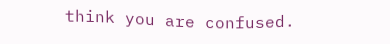think you are confused.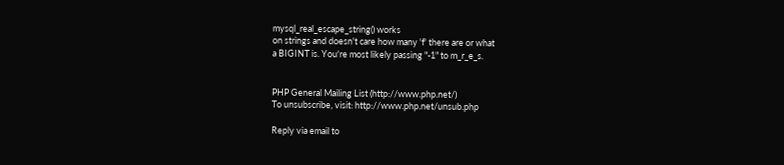mysql_real_escape_string() works
on strings and doesn't care how many 'f' there are or what
a BIGINT is. You're most likely passing "-1" to m_r_e_s.


PHP General Mailing List (http://www.php.net/)
To unsubscribe, visit: http://www.php.net/unsub.php

Reply via email to